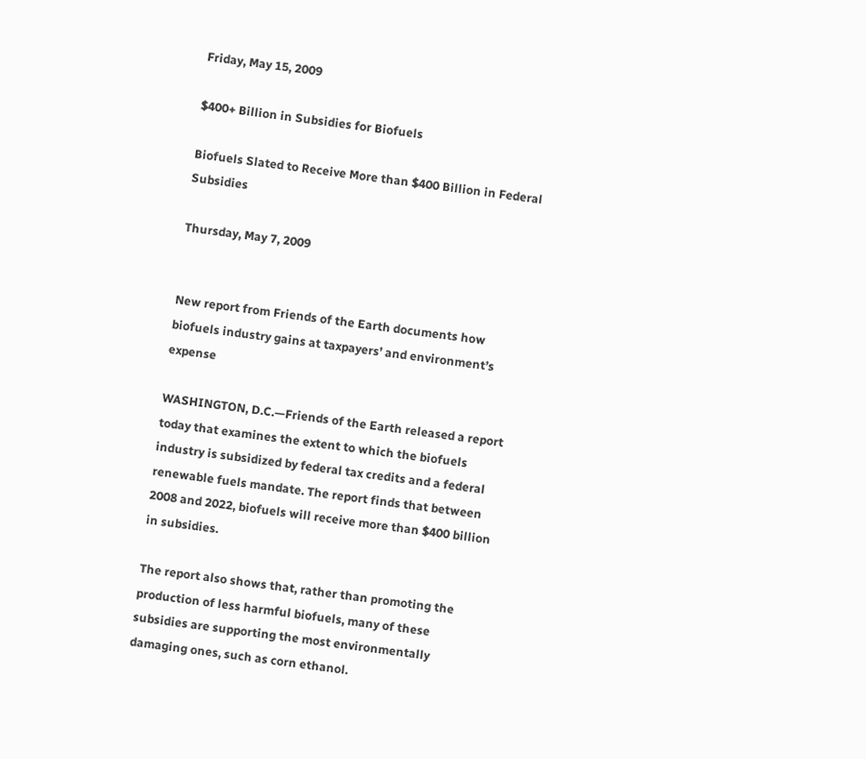Friday, May 15, 2009

$400+ Billion in Subsidies for Biofuels

Biofuels Slated to Receive More than $400 Billion in Federal Subsidies

Thursday, May 7, 2009


New report from Friends of the Earth documents how biofuels industry gains at taxpayers’ and environment’s expense

WASHINGTON, D.C.—Friends of the Earth released a report today that examines the extent to which the biofuels industry is subsidized by federal tax credits and a federal renewable fuels mandate. The report finds that between 2008 and 2022, biofuels will receive more than $400 billion in subsidies.

The report also shows that, rather than promoting the production of less harmful biofuels, many of these subsidies are supporting the most environmentally damaging ones, such as corn ethanol.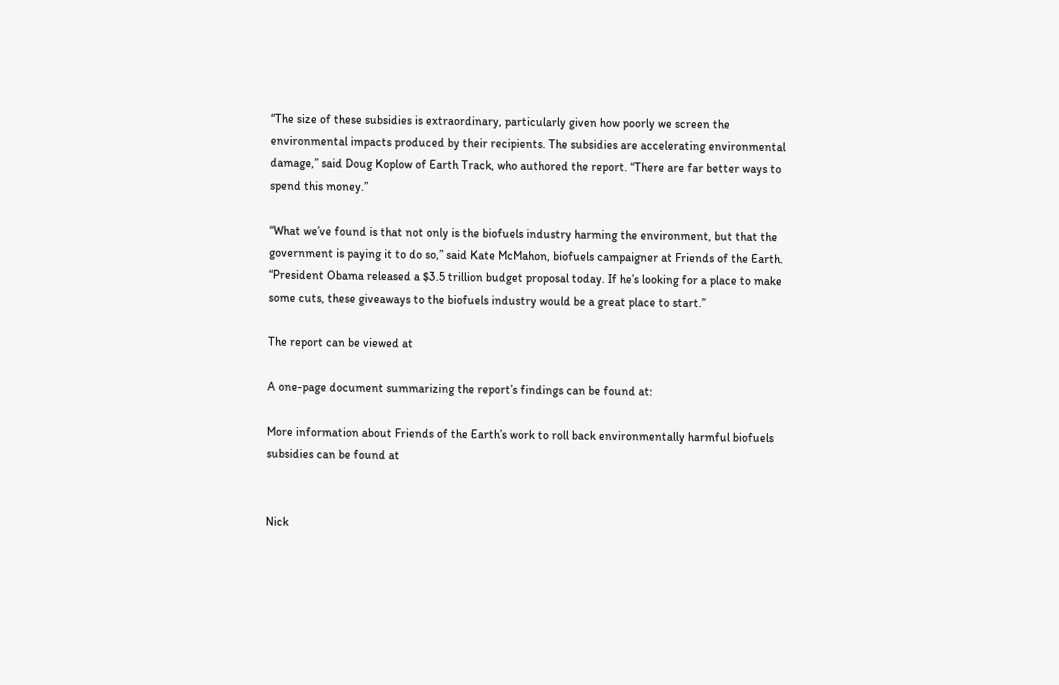“The size of these subsidies is extraordinary, particularly given how poorly we screen the environmental impacts produced by their recipients. The subsidies are accelerating environmental damage,” said Doug Koplow of Earth Track, who authored the report. “There are far better ways to spend this money.”

“What we’ve found is that not only is the biofuels industry harming the environment, but that the government is paying it to do so,” said Kate McMahon, biofuels campaigner at Friends of the Earth. “President Obama released a $3.5 trillion budget proposal today. If he’s looking for a place to make some cuts, these giveaways to the biofuels industry would be a great place to start.”

The report can be viewed at

A one-page document summarizing the report’s findings can be found at:

More information about Friends of the Earth’s work to roll back environmentally harmful biofuels subsidies can be found at


Nick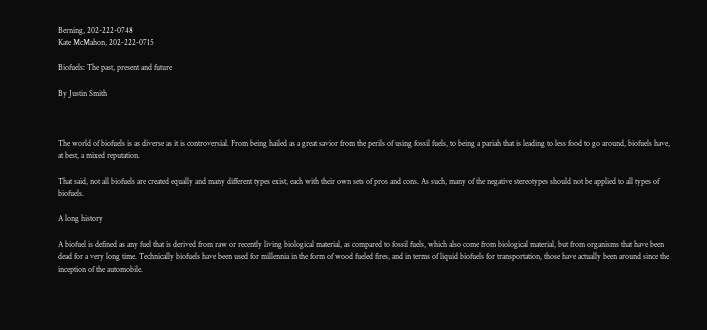Berning, 202-222-0748
Kate McMahon, 202-222-0715

Biofuels: The past, present and future

By Justin Smith



The world of biofuels is as diverse as it is controversial. From being hailed as a great savior from the perils of using fossil fuels, to being a pariah that is leading to less food to go around, biofuels have, at best, a mixed reputation.

That said, not all biofuels are created equally and many different types exist, each with their own sets of pros and cons. As such, many of the negative stereotypes should not be applied to all types of biofuels.

A long history

A biofuel is defined as any fuel that is derived from raw or recently living biological material, as compared to fossil fuels, which also come from biological material, but from organisms that have been dead for a very long time. Technically biofuels have been used for millennia in the form of wood fueled fires, and in terms of liquid biofuels for transportation, those have actually been around since the inception of the automobile.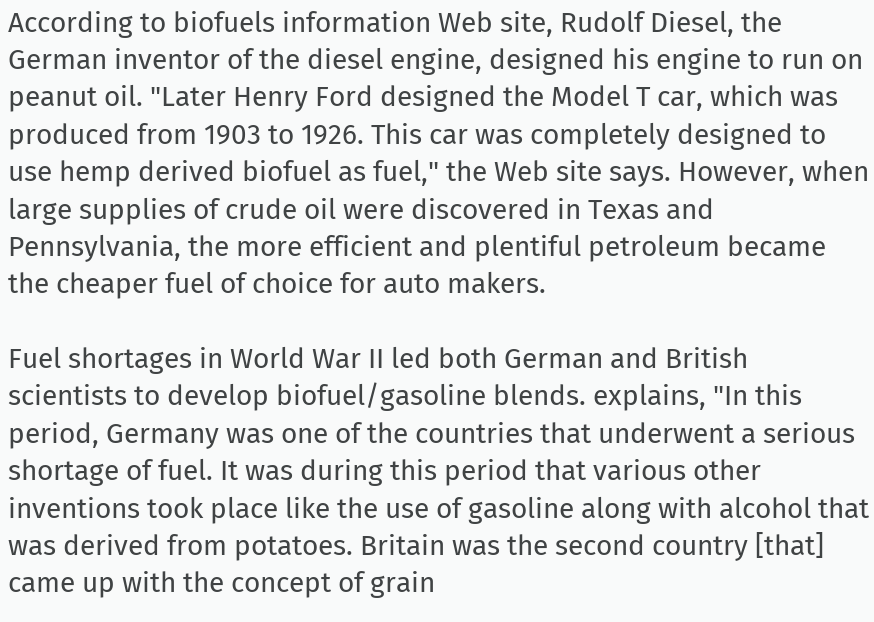According to biofuels information Web site, Rudolf Diesel, the German inventor of the diesel engine, designed his engine to run on peanut oil. "Later Henry Ford designed the Model T car, which was produced from 1903 to 1926. This car was completely designed to use hemp derived biofuel as fuel," the Web site says. However, when large supplies of crude oil were discovered in Texas and Pennsylvania, the more efficient and plentiful petroleum became the cheaper fuel of choice for auto makers.

Fuel shortages in World War II led both German and British scientists to develop biofuel/gasoline blends. explains, "In this period, Germany was one of the countries that underwent a serious shortage of fuel. It was during this period that various other inventions took place like the use of gasoline along with alcohol that was derived from potatoes. Britain was the second country [that] came up with the concept of grain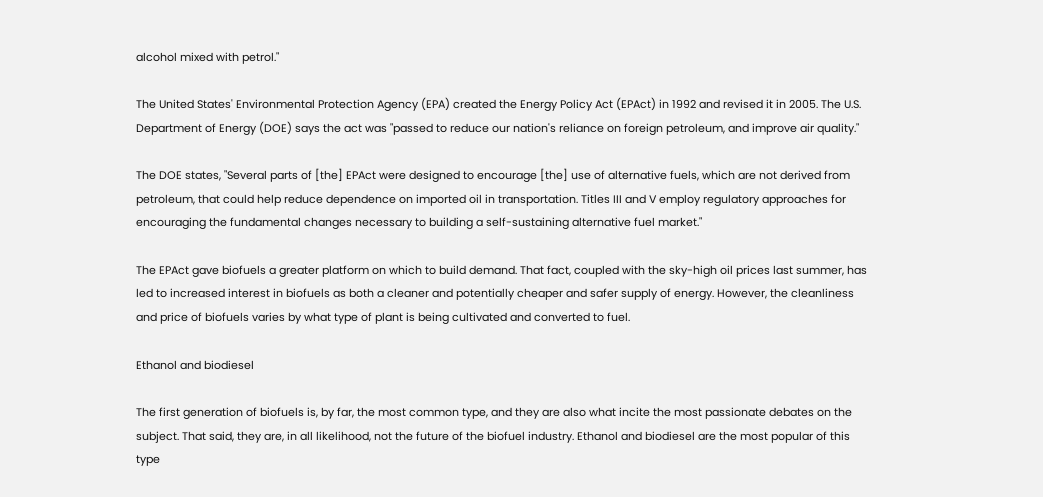alcohol mixed with petrol."

The United States' Environmental Protection Agency (EPA) created the Energy Policy Act (EPAct) in 1992 and revised it in 2005. The U.S. Department of Energy (DOE) says the act was "passed to reduce our nation's reliance on foreign petroleum, and improve air quality."

The DOE states, "Several parts of [the] EPAct were designed to encourage [the] use of alternative fuels, which are not derived from petroleum, that could help reduce dependence on imported oil in transportation. Titles III and V employ regulatory approaches for encouraging the fundamental changes necessary to building a self-sustaining alternative fuel market."

The EPAct gave biofuels a greater platform on which to build demand. That fact, coupled with the sky-high oil prices last summer, has led to increased interest in biofuels as both a cleaner and potentially cheaper and safer supply of energy. However, the cleanliness and price of biofuels varies by what type of plant is being cultivated and converted to fuel.

Ethanol and biodiesel

The first generation of biofuels is, by far, the most common type, and they are also what incite the most passionate debates on the subject. That said, they are, in all likelihood, not the future of the biofuel industry. Ethanol and biodiesel are the most popular of this type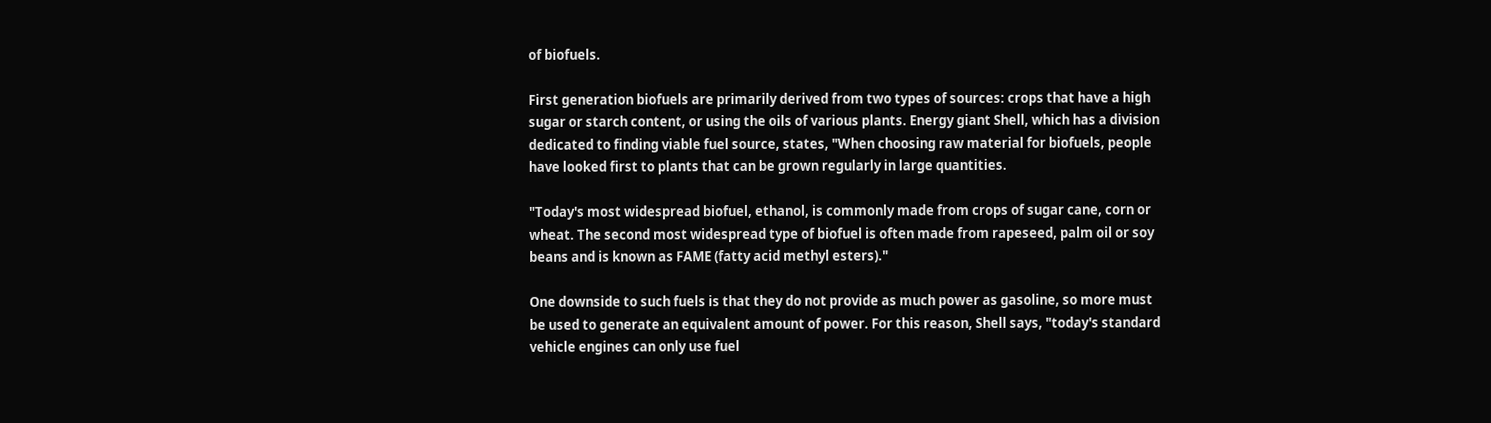of biofuels.

First generation biofuels are primarily derived from two types of sources: crops that have a high sugar or starch content, or using the oils of various plants. Energy giant Shell, which has a division dedicated to finding viable fuel source, states, "When choosing raw material for biofuels, people have looked first to plants that can be grown regularly in large quantities.

"Today's most widespread biofuel, ethanol, is commonly made from crops of sugar cane, corn or wheat. The second most widespread type of biofuel is often made from rapeseed, palm oil or soy beans and is known as FAME (fatty acid methyl esters)."

One downside to such fuels is that they do not provide as much power as gasoline, so more must be used to generate an equivalent amount of power. For this reason, Shell says, "today's standard vehicle engines can only use fuel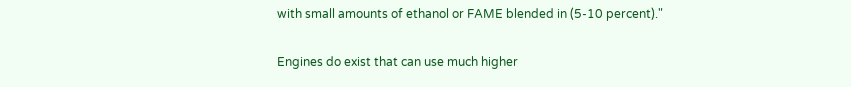with small amounts of ethanol or FAME blended in (5-10 percent)."

Engines do exist that can use much higher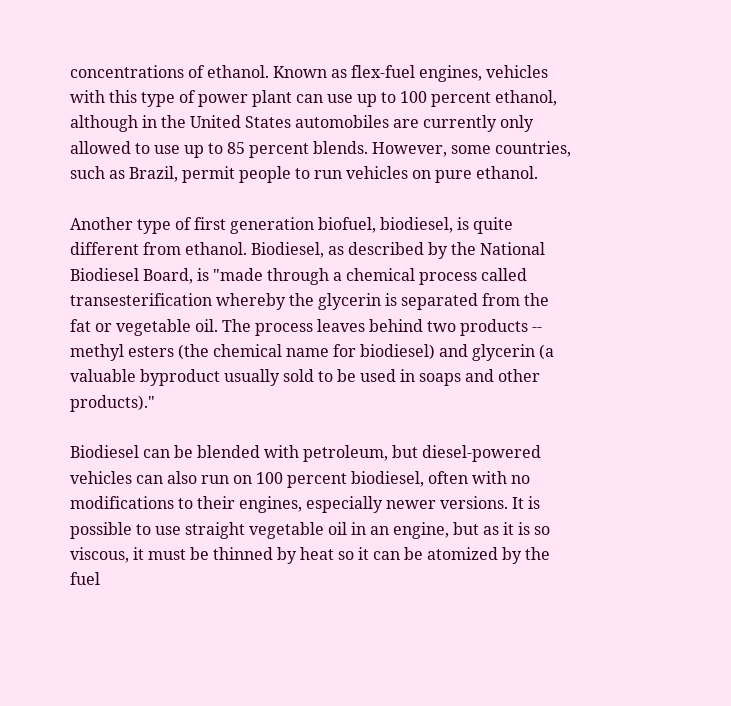concentrations of ethanol. Known as flex-fuel engines, vehicles with this type of power plant can use up to 100 percent ethanol, although in the United States automobiles are currently only allowed to use up to 85 percent blends. However, some countries, such as Brazil, permit people to run vehicles on pure ethanol.

Another type of first generation biofuel, biodiesel, is quite different from ethanol. Biodiesel, as described by the National Biodiesel Board, is "made through a chemical process called transesterification whereby the glycerin is separated from the fat or vegetable oil. The process leaves behind two products -- methyl esters (the chemical name for biodiesel) and glycerin (a valuable byproduct usually sold to be used in soaps and other products)."

Biodiesel can be blended with petroleum, but diesel-powered vehicles can also run on 100 percent biodiesel, often with no modifications to their engines, especially newer versions. It is possible to use straight vegetable oil in an engine, but as it is so viscous, it must be thinned by heat so it can be atomized by the fuel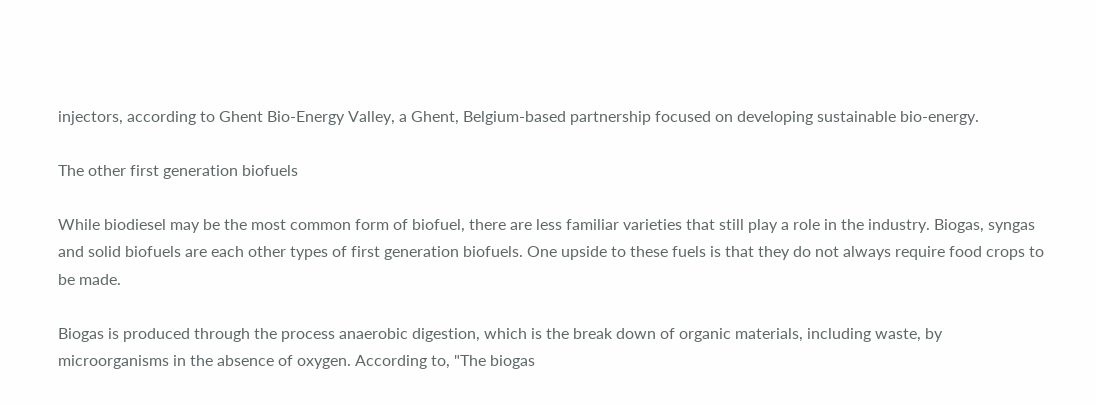injectors, according to Ghent Bio-Energy Valley, a Ghent, Belgium-based partnership focused on developing sustainable bio-energy.

The other first generation biofuels

While biodiesel may be the most common form of biofuel, there are less familiar varieties that still play a role in the industry. Biogas, syngas and solid biofuels are each other types of first generation biofuels. One upside to these fuels is that they do not always require food crops to be made.

Biogas is produced through the process anaerobic digestion, which is the break down of organic materials, including waste, by microorganisms in the absence of oxygen. According to, "The biogas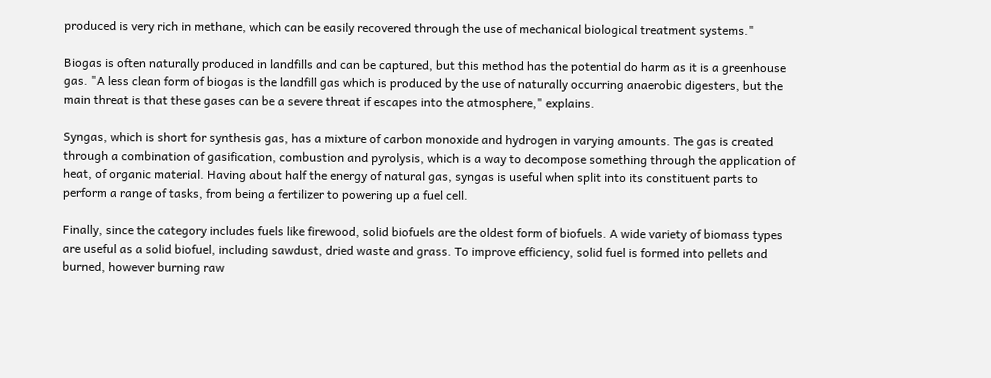produced is very rich in methane, which can be easily recovered through the use of mechanical biological treatment systems."

Biogas is often naturally produced in landfills and can be captured, but this method has the potential do harm as it is a greenhouse gas. "A less clean form of biogas is the landfill gas which is produced by the use of naturally occurring anaerobic digesters, but the main threat is that these gases can be a severe threat if escapes into the atmosphere," explains.

Syngas, which is short for synthesis gas, has a mixture of carbon monoxide and hydrogen in varying amounts. The gas is created through a combination of gasification, combustion and pyrolysis, which is a way to decompose something through the application of heat, of organic material. Having about half the energy of natural gas, syngas is useful when split into its constituent parts to perform a range of tasks, from being a fertilizer to powering up a fuel cell.

Finally, since the category includes fuels like firewood, solid biofuels are the oldest form of biofuels. A wide variety of biomass types are useful as a solid biofuel, including sawdust, dried waste and grass. To improve efficiency, solid fuel is formed into pellets and burned, however burning raw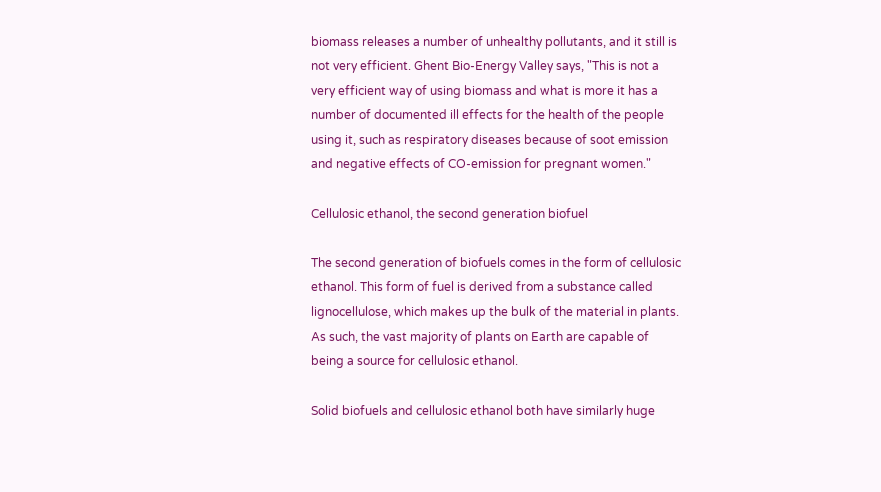biomass releases a number of unhealthy pollutants, and it still is not very efficient. Ghent Bio-Energy Valley says, "This is not a very efficient way of using biomass and what is more it has a number of documented ill effects for the health of the people using it, such as respiratory diseases because of soot emission and negative effects of CO-emission for pregnant women."

Cellulosic ethanol, the second generation biofuel

The second generation of biofuels comes in the form of cellulosic ethanol. This form of fuel is derived from a substance called lignocellulose, which makes up the bulk of the material in plants. As such, the vast majority of plants on Earth are capable of being a source for cellulosic ethanol.

Solid biofuels and cellulosic ethanol both have similarly huge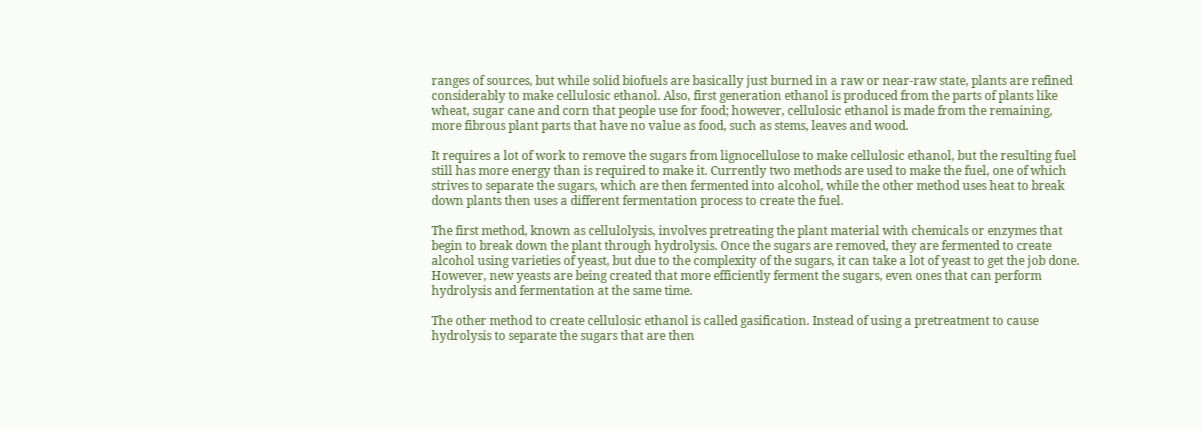ranges of sources, but while solid biofuels are basically just burned in a raw or near-raw state, plants are refined considerably to make cellulosic ethanol. Also, first generation ethanol is produced from the parts of plants like wheat, sugar cane and corn that people use for food; however, cellulosic ethanol is made from the remaining, more fibrous plant parts that have no value as food, such as stems, leaves and wood.

It requires a lot of work to remove the sugars from lignocellulose to make cellulosic ethanol, but the resulting fuel still has more energy than is required to make it. Currently two methods are used to make the fuel, one of which strives to separate the sugars, which are then fermented into alcohol, while the other method uses heat to break down plants then uses a different fermentation process to create the fuel.

The first method, known as cellulolysis, involves pretreating the plant material with chemicals or enzymes that begin to break down the plant through hydrolysis. Once the sugars are removed, they are fermented to create alcohol using varieties of yeast, but due to the complexity of the sugars, it can take a lot of yeast to get the job done. However, new yeasts are being created that more efficiently ferment the sugars, even ones that can perform hydrolysis and fermentation at the same time.

The other method to create cellulosic ethanol is called gasification. Instead of using a pretreatment to cause hydrolysis to separate the sugars that are then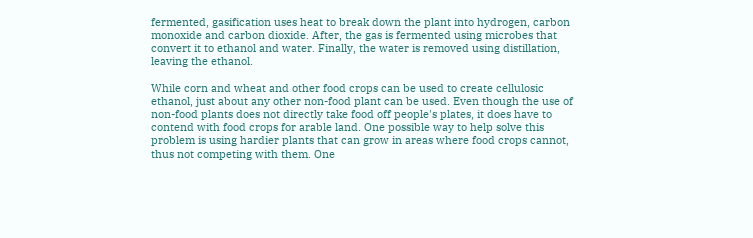fermented, gasification uses heat to break down the plant into hydrogen, carbon monoxide and carbon dioxide. After, the gas is fermented using microbes that convert it to ethanol and water. Finally, the water is removed using distillation, leaving the ethanol.

While corn and wheat and other food crops can be used to create cellulosic ethanol, just about any other non-food plant can be used. Even though the use of non-food plants does not directly take food off people's plates, it does have to contend with food crops for arable land. One possible way to help solve this problem is using hardier plants that can grow in areas where food crops cannot, thus not competing with them. One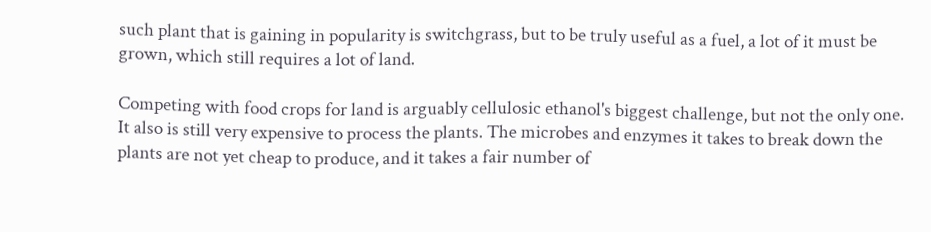such plant that is gaining in popularity is switchgrass, but to be truly useful as a fuel, a lot of it must be grown, which still requires a lot of land.

Competing with food crops for land is arguably cellulosic ethanol's biggest challenge, but not the only one. It also is still very expensive to process the plants. The microbes and enzymes it takes to break down the plants are not yet cheap to produce, and it takes a fair number of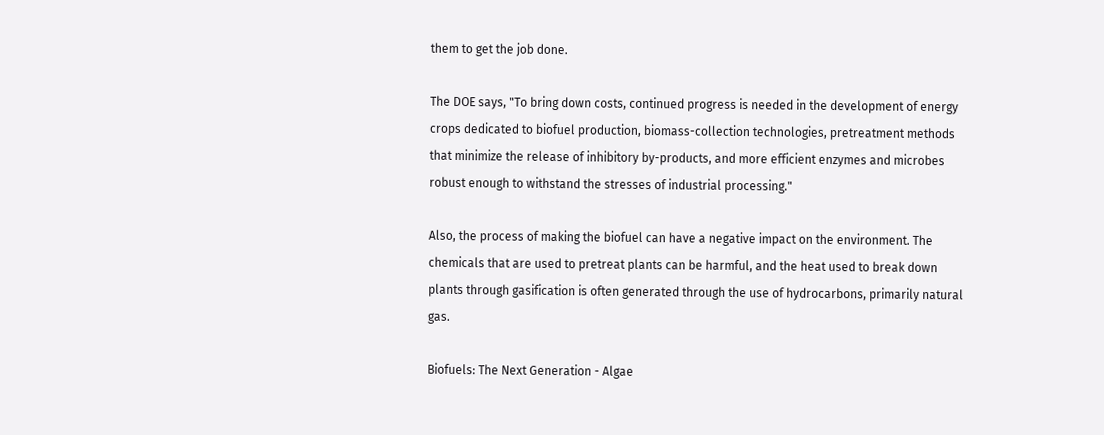them to get the job done.

The DOE says, "To bring down costs, continued progress is needed in the development of energy crops dedicated to biofuel production, biomass-collection technologies, pretreatment methods that minimize the release of inhibitory by-products, and more efficient enzymes and microbes robust enough to withstand the stresses of industrial processing."

Also, the process of making the biofuel can have a negative impact on the environment. The chemicals that are used to pretreat plants can be harmful, and the heat used to break down plants through gasification is often generated through the use of hydrocarbons, primarily natural gas.

Biofuels: The Next Generation - Algae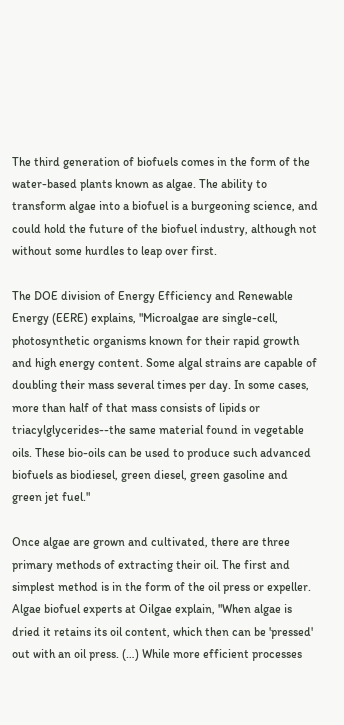The third generation of biofuels comes in the form of the water-based plants known as algae. The ability to transform algae into a biofuel is a burgeoning science, and could hold the future of the biofuel industry, although not without some hurdles to leap over first.

The DOE division of Energy Efficiency and Renewable Energy (EERE) explains, "Microalgae are single-cell, photosynthetic organisms known for their rapid growth and high energy content. Some algal strains are capable of doubling their mass several times per day. In some cases, more than half of that mass consists of lipids or triacylglycerides--the same material found in vegetable oils. These bio-oils can be used to produce such advanced biofuels as biodiesel, green diesel, green gasoline and green jet fuel."

Once algae are grown and cultivated, there are three primary methods of extracting their oil. The first and simplest method is in the form of the oil press or expeller. Algae biofuel experts at Oilgae explain, "When algae is dried it retains its oil content, which then can be 'pressed' out with an oil press. (…) While more efficient processes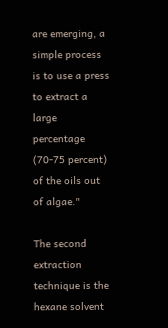are emerging, a simple process is to use a press to extract a large percentage (70-75 percent) of the oils out of algae."

The second extraction technique is the hexane solvent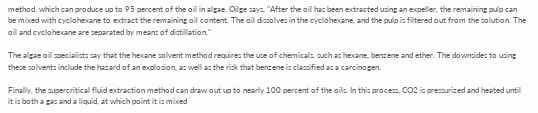method, which can produce up to 95 percent of the oil in algae. Oilge says, "After the oil has been extracted using an expeller, the remaining pulp can be mixed with cyclohexane to extract the remaining oil content. The oil dissolves in the cyclohexane, and the pulp is filtered out from the solution. The oil and cyclohexane are separated by means of distillation."

The algae oil specialists say that the hexane solvent method requires the use of chemicals, such as hexane, benzene and ether. The downsides to using these solvents include the hazard of an explosion, as well as the risk that benzene is classified as a carcinogen.

Finally, the supercritical fluid extraction method can draw out up to nearly 100 percent of the oils. In this process, CO2 is pressurized and heated until it is both a gas and a liquid, at which point it is mixed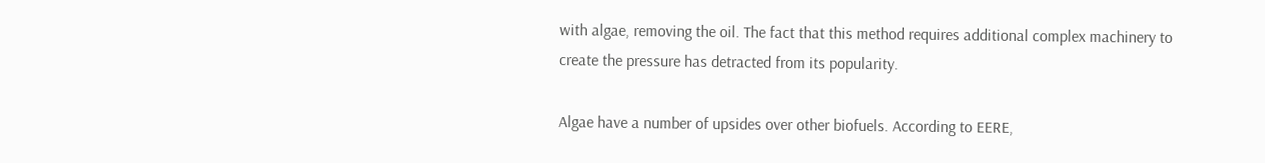with algae, removing the oil. The fact that this method requires additional complex machinery to create the pressure has detracted from its popularity.

Algae have a number of upsides over other biofuels. According to EERE,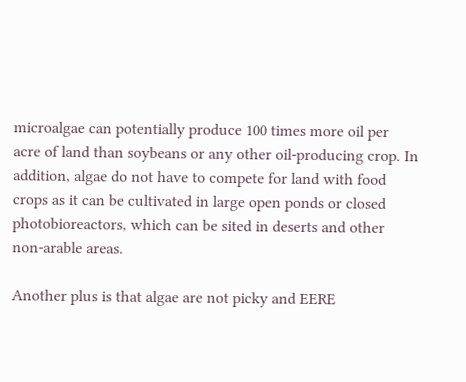microalgae can potentially produce 100 times more oil per acre of land than soybeans or any other oil-producing crop. In addition, algae do not have to compete for land with food crops as it can be cultivated in large open ponds or closed photobioreactors, which can be sited in deserts and other non-arable areas.

Another plus is that algae are not picky and EERE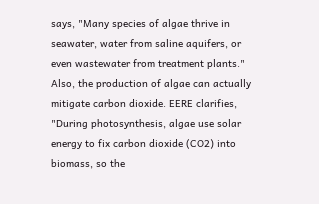says, "Many species of algae thrive in seawater, water from saline aquifers, or even wastewater from treatment plants." Also, the production of algae can actually mitigate carbon dioxide. EERE clarifies, "During photosynthesis, algae use solar energy to fix carbon dioxide (CO2) into biomass, so the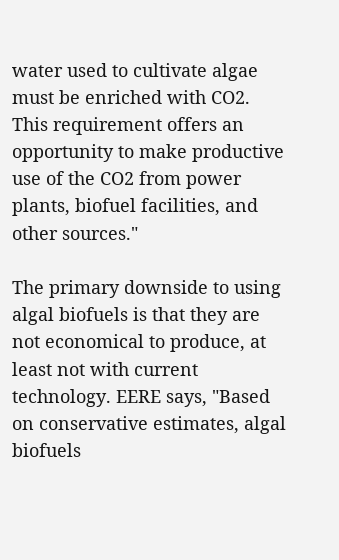water used to cultivate algae must be enriched with CO2. This requirement offers an opportunity to make productive use of the CO2 from power plants, biofuel facilities, and other sources."

The primary downside to using algal biofuels is that they are not economical to produce, at least not with current technology. EERE says, "Based on conservative estimates, algal biofuels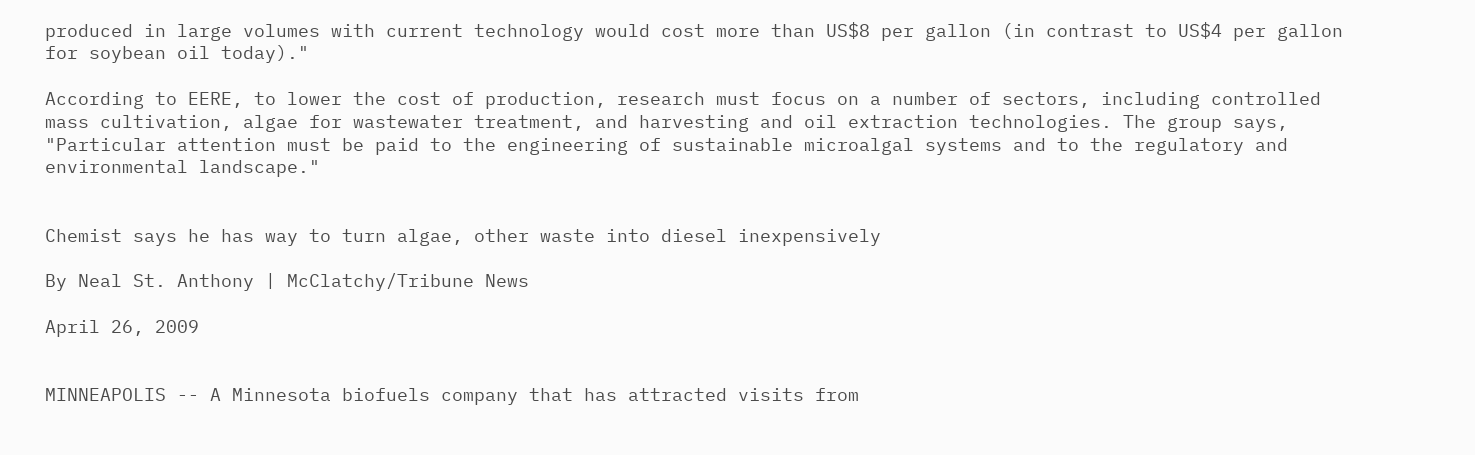produced in large volumes with current technology would cost more than US$8 per gallon (in contrast to US$4 per gallon for soybean oil today)."

According to EERE, to lower the cost of production, research must focus on a number of sectors, including controlled mass cultivation, algae for wastewater treatment, and harvesting and oil extraction technologies. The group says, "Particular attention must be paid to the engineering of sustainable microalgal systems and to the regulatory and environmental landscape."


Chemist says he has way to turn algae, other waste into diesel inexpensively

By Neal St. Anthony | McClatchy/Tribune News

April 26, 2009


MINNEAPOLIS -- A Minnesota biofuels company that has attracted visits from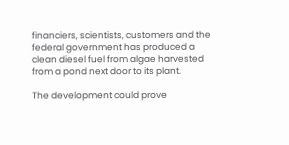financiers, scientists, customers and the federal government has produced a clean diesel fuel from algae harvested from a pond next door to its plant.

The development could prove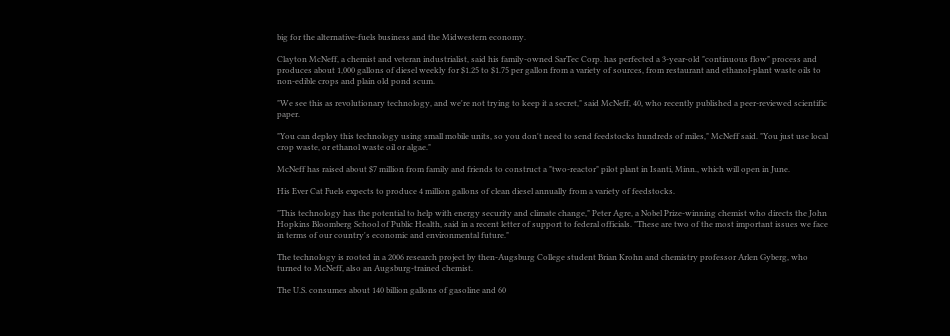big for the alternative-fuels business and the Midwestern economy.

Clayton McNeff, a chemist and veteran industrialist, said his family-owned SarTec Corp. has perfected a 3-year-old "continuous flow" process and produces about 1,000 gallons of diesel weekly for $1.25 to $1.75 per gallon from a variety of sources, from restaurant and ethanol-plant waste oils to non-edible crops and plain old pond scum.

"We see this as revolutionary technology, and we're not trying to keep it a secret," said McNeff, 40, who recently published a peer-reviewed scientific paper.

"You can deploy this technology using small mobile units, so you don't need to send feedstocks hundreds of miles," McNeff said. "You just use local crop waste, or ethanol waste oil or algae."

McNeff has raised about $7 million from family and friends to construct a "two-reactor" pilot plant in Isanti, Minn., which will open in June.

His Ever Cat Fuels expects to produce 4 million gallons of clean diesel annually from a variety of feedstocks.

"This technology has the potential to help with energy security and climate change," Peter Agre, a Nobel Prize-winning chemist who directs the John Hopkins Bloomberg School of Public Health, said in a recent letter of support to federal officials. "These are two of the most important issues we face in terms of our country's economic and environmental future."

The technology is rooted in a 2006 research project by then-Augsburg College student Brian Krohn and chemistry professor Arlen Gyberg, who turned to McNeff, also an Augsburg-trained chemist.

The U.S. consumes about 140 billion gallons of gasoline and 60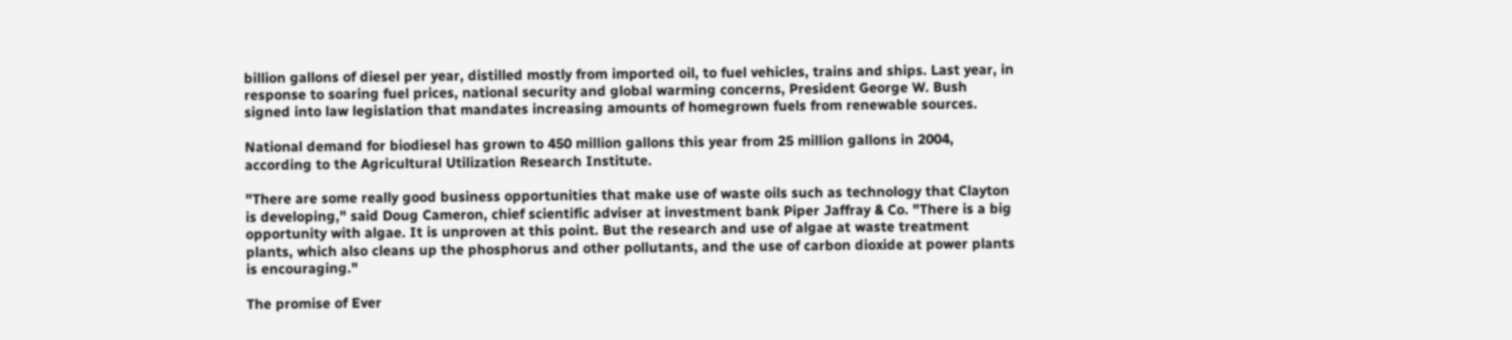billion gallons of diesel per year, distilled mostly from imported oil, to fuel vehicles, trains and ships. Last year, in response to soaring fuel prices, national security and global warming concerns, President George W. Bush signed into law legislation that mandates increasing amounts of homegrown fuels from renewable sources.

National demand for biodiesel has grown to 450 million gallons this year from 25 million gallons in 2004, according to the Agricultural Utilization Research Institute.

"There are some really good business opportunities that make use of waste oils such as technology that Clayton is developing," said Doug Cameron, chief scientific adviser at investment bank Piper Jaffray & Co. "There is a big opportunity with algae. It is unproven at this point. But the research and use of algae at waste treatment plants, which also cleans up the phosphorus and other pollutants, and the use of carbon dioxide at power plants is encouraging."

The promise of Ever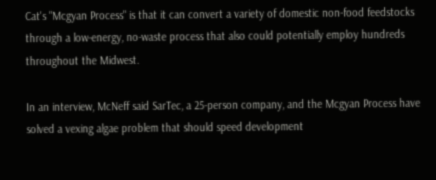Cat's "Mcgyan Process" is that it can convert a variety of domestic non-food feedstocks through a low-energy, no-waste process that also could potentially employ hundreds throughout the Midwest.

In an interview, McNeff said SarTec, a 25-person company, and the Mcgyan Process have solved a vexing algae problem that should speed development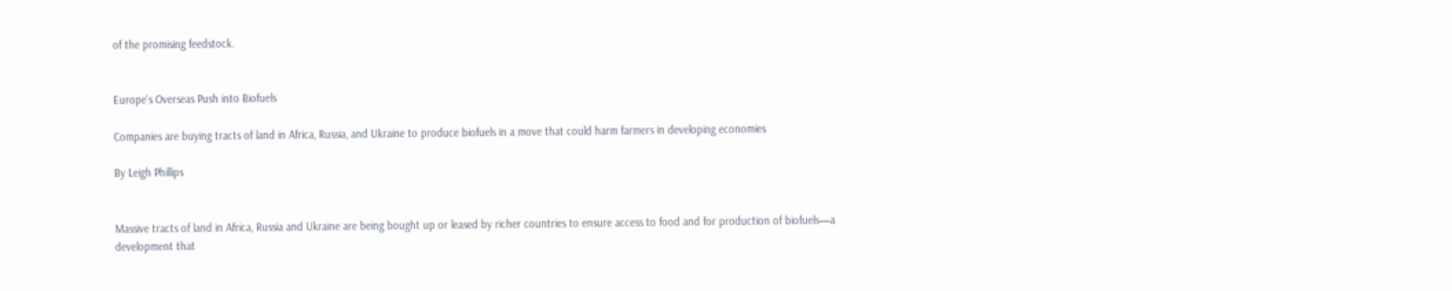of the promising feedstock.


Europe's Overseas Push into Biofuels

Companies are buying tracts of land in Africa, Russia, and Ukraine to produce biofuels in a move that could harm farmers in developing economies

By Leigh Phillips


Massive tracts of land in Africa, Russia and Ukraine are being bought up or leased by richer countries to ensure access to food and for production of biofuels—a development that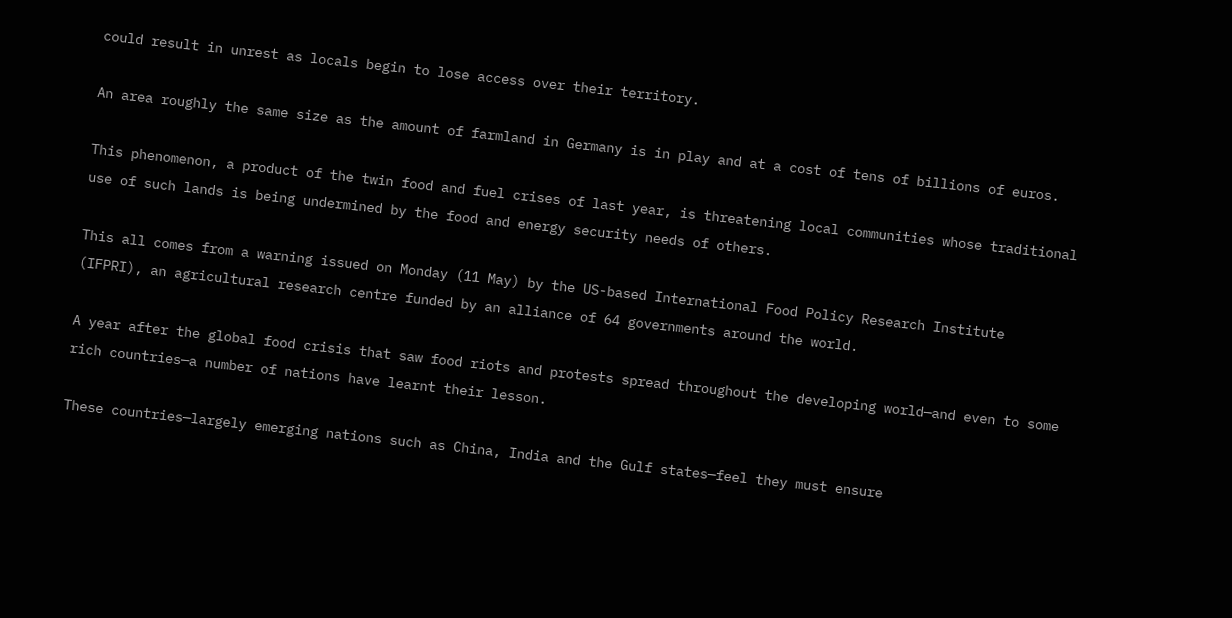could result in unrest as locals begin to lose access over their territory.

An area roughly the same size as the amount of farmland in Germany is in play and at a cost of tens of billions of euros.

This phenomenon, a product of the twin food and fuel crises of last year, is threatening local communities whose traditional use of such lands is being undermined by the food and energy security needs of others.

This all comes from a warning issued on Monday (11 May) by the US-based International Food Policy Research Institute (IFPRI), an agricultural research centre funded by an alliance of 64 governments around the world.

A year after the global food crisis that saw food riots and protests spread throughout the developing world—and even to some rich countries—a number of nations have learnt their lesson.

These countries—largely emerging nations such as China, India and the Gulf states—feel they must ensure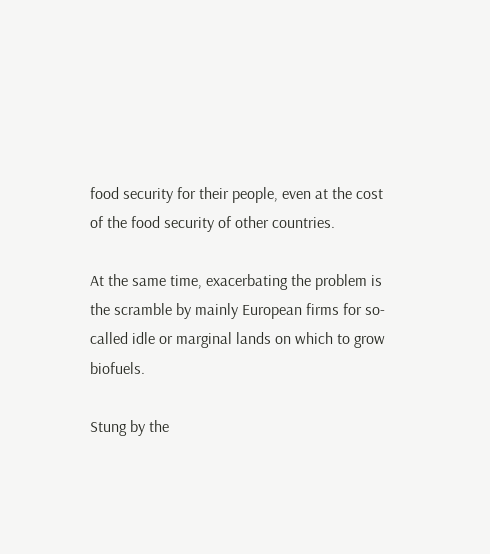food security for their people, even at the cost of the food security of other countries.

At the same time, exacerbating the problem is the scramble by mainly European firms for so-called idle or marginal lands on which to grow biofuels.

Stung by the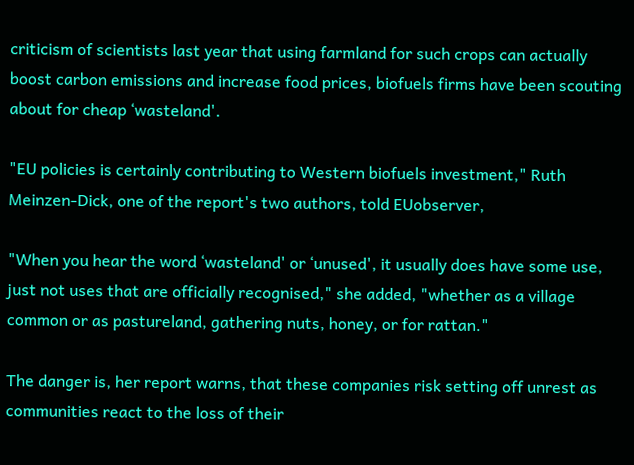criticism of scientists last year that using farmland for such crops can actually boost carbon emissions and increase food prices, biofuels firms have been scouting about for cheap ‘wasteland'.

"EU policies is certainly contributing to Western biofuels investment," Ruth Meinzen-Dick, one of the report's two authors, told EUobserver,

"When you hear the word ‘wasteland' or ‘unused', it usually does have some use, just not uses that are officially recognised," she added, "whether as a village common or as pastureland, gathering nuts, honey, or for rattan."

The danger is, her report warns, that these companies risk setting off unrest as communities react to the loss of their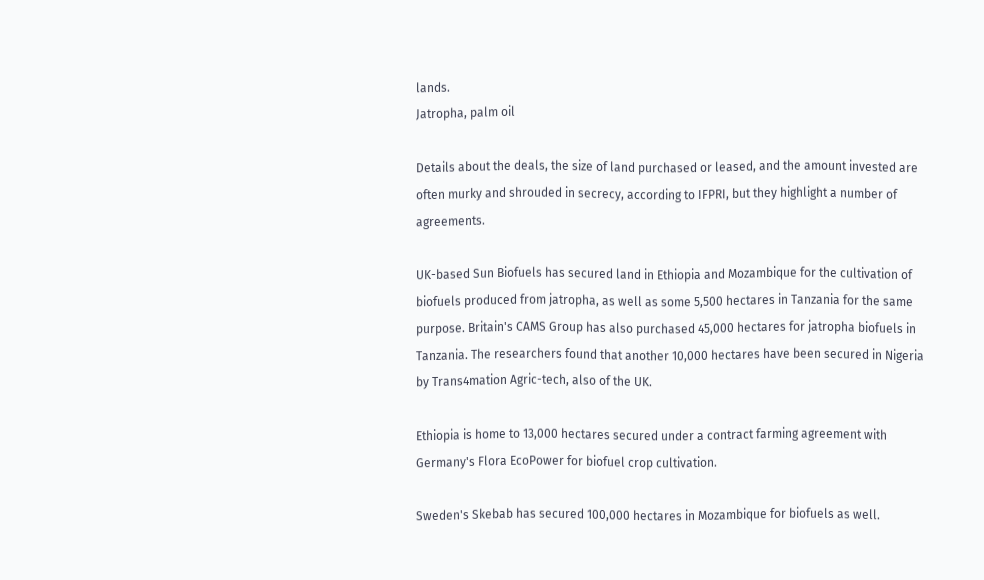lands.
Jatropha, palm oil

Details about the deals, the size of land purchased or leased, and the amount invested are often murky and shrouded in secrecy, according to IFPRI, but they highlight a number of agreements.

UK-based Sun Biofuels has secured land in Ethiopia and Mozambique for the cultivation of biofuels produced from jatropha, as well as some 5,500 hectares in Tanzania for the same purpose. Britain's CAMS Group has also purchased 45,000 hectares for jatropha biofuels in Tanzania. The researchers found that another 10,000 hectares have been secured in Nigeria by Trans4mation Agric-tech, also of the UK.

Ethiopia is home to 13,000 hectares secured under a contract farming agreement with Germany's Flora EcoPower for biofuel crop cultivation.

Sweden's Skebab has secured 100,000 hectares in Mozambique for biofuels as well.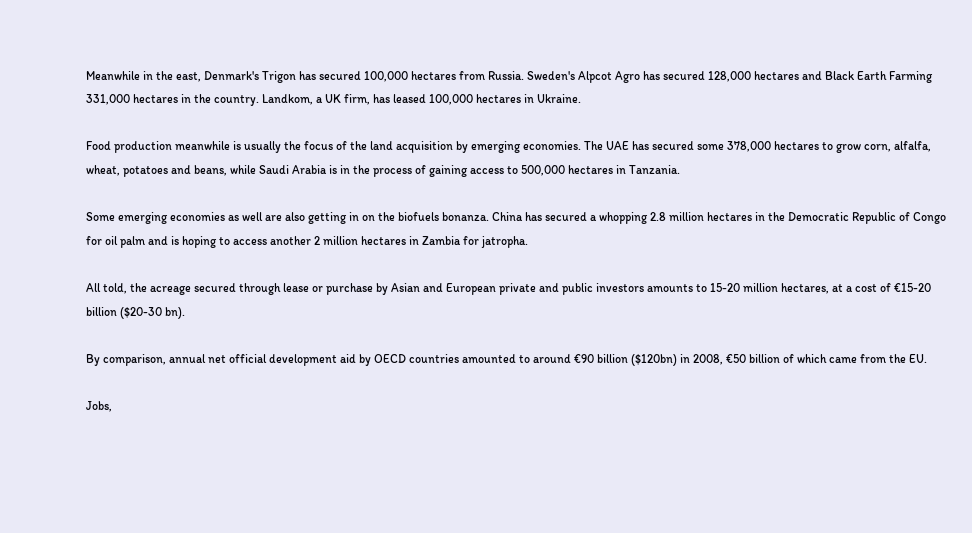Meanwhile in the east, Denmark's Trigon has secured 100,000 hectares from Russia. Sweden's Alpcot Agro has secured 128,000 hectares and Black Earth Farming 331,000 hectares in the country. Landkom, a UK firm, has leased 100,000 hectares in Ukraine.

Food production meanwhile is usually the focus of the land acquisition by emerging economies. The UAE has secured some 378,000 hectares to grow corn, alfalfa, wheat, potatoes and beans, while Saudi Arabia is in the process of gaining access to 500,000 hectares in Tanzania.

Some emerging economies as well are also getting in on the biofuels bonanza. China has secured a whopping 2.8 million hectares in the Democratic Republic of Congo for oil palm and is hoping to access another 2 million hectares in Zambia for jatropha.

All told, the acreage secured through lease or purchase by Asian and European private and public investors amounts to 15-20 million hectares, at a cost of €15-20 billion ($20-30 bn).

By comparison, annual net official development aid by OECD countries amounted to around €90 billion ($120bn) in 2008, €50 billion of which came from the EU.

Jobs,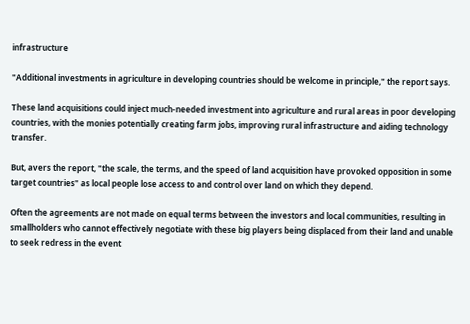infrastructure

"Additional investments in agriculture in developing countries should be welcome in principle," the report says.

These land acquisitions could inject much-needed investment into agriculture and rural areas in poor developing countries, with the monies potentially creating farm jobs, improving rural infrastructure and aiding technology transfer.

But, avers the report, "the scale, the terms, and the speed of land acquisition have provoked opposition in some target countries" as local people lose access to and control over land on which they depend.

Often the agreements are not made on equal terms between the investors and local communities, resulting in smallholders who cannot effectively negotiate with these big players being displaced from their land and unable to seek redress in the event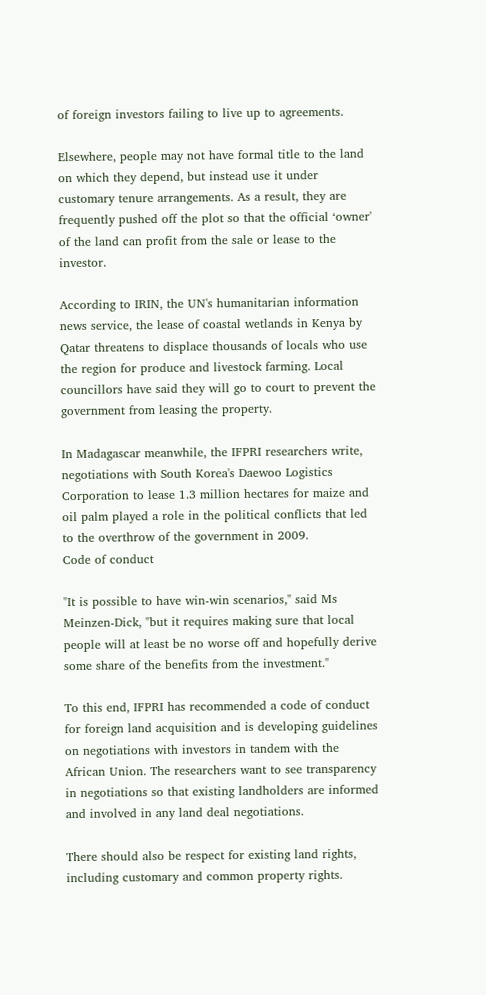of foreign investors failing to live up to agreements.

Elsewhere, people may not have formal title to the land on which they depend, but instead use it under customary tenure arrangements. As a result, they are frequently pushed off the plot so that the official ‘owner' of the land can profit from the sale or lease to the investor.

According to IRIN, the UN's humanitarian information news service, the lease of coastal wetlands in Kenya by Qatar threatens to displace thousands of locals who use the region for produce and livestock farming. Local councillors have said they will go to court to prevent the government from leasing the property.

In Madagascar meanwhile, the IFPRI researchers write, negotiations with South Korea's Daewoo Logistics Corporation to lease 1.3 million hectares for maize and oil palm played a role in the political conflicts that led to the overthrow of the government in 2009.
Code of conduct

"It is possible to have win-win scenarios," said Ms Meinzen-Dick, "but it requires making sure that local people will at least be no worse off and hopefully derive some share of the benefits from the investment."

To this end, IFPRI has recommended a code of conduct for foreign land acquisition and is developing guidelines on negotiations with investors in tandem with the African Union. The researchers want to see transparency in negotiations so that existing landholders are informed and involved in any land deal negotiations.

There should also be respect for existing land rights, including customary and common property rights.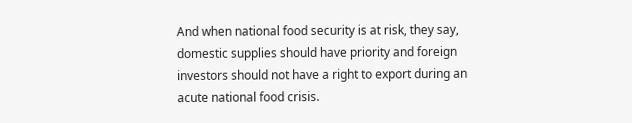And when national food security is at risk, they say, domestic supplies should have priority and foreign investors should not have a right to export during an acute national food crisis.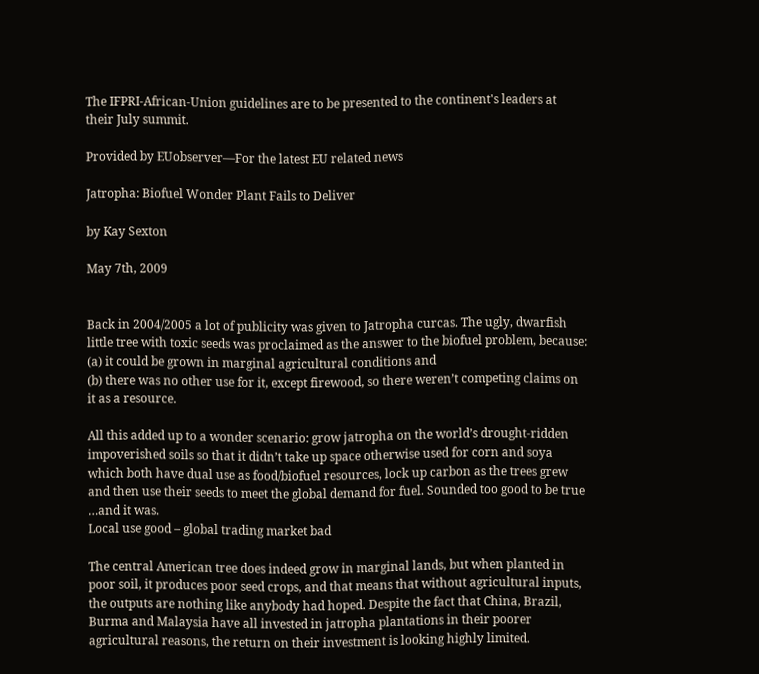The IFPRI-African-Union guidelines are to be presented to the continent's leaders at their July summit.

Provided by EUobserver—For the latest EU related news

Jatropha: Biofuel Wonder Plant Fails to Deliver

by Kay Sexton

May 7th, 2009


Back in 2004/2005 a lot of publicity was given to Jatropha curcas. The ugly, dwarfish little tree with toxic seeds was proclaimed as the answer to the biofuel problem, because:
(a) it could be grown in marginal agricultural conditions and
(b) there was no other use for it, except firewood, so there weren’t competing claims on it as a resource.

All this added up to a wonder scenario: grow jatropha on the world’s drought-ridden impoverished soils so that it didn’t take up space otherwise used for corn and soya which both have dual use as food/biofuel resources, lock up carbon as the trees grew and then use their seeds to meet the global demand for fuel. Sounded too good to be true …and it was.
Local use good – global trading market bad

The central American tree does indeed grow in marginal lands, but when planted in poor soil, it produces poor seed crops, and that means that without agricultural inputs, the outputs are nothing like anybody had hoped. Despite the fact that China, Brazil, Burma and Malaysia have all invested in jatropha plantations in their poorer agricultural reasons, the return on their investment is looking highly limited.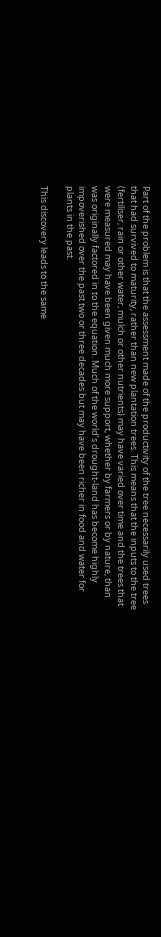Part of the problem is that the assessment made of the productivity of the tree necessarily used trees that had survived to maturity, rather than new plantation trees. This means that the inputs to the tree (fertiliser, rain or other water, mulch or other nutrients) may have varied over time and the trees that were measured may have been given much more support, whether by farmers or by nature, than was originally factored in to the equation. Much of the world’s drought-land has become highly impoverished over the past two or three decades but may have been richer in food and water for plants in the past.

This discovery leads to the same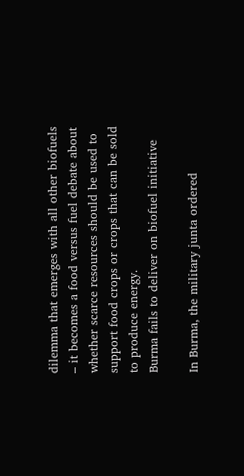dilemma that emerges with all other biofuels – it becomes a food versus fuel debate about whether scarce resources should be used to support food crops or crops that can be sold to produce energy.
Burma fails to deliver on biofuel initiative

In Burma, the military junta ordered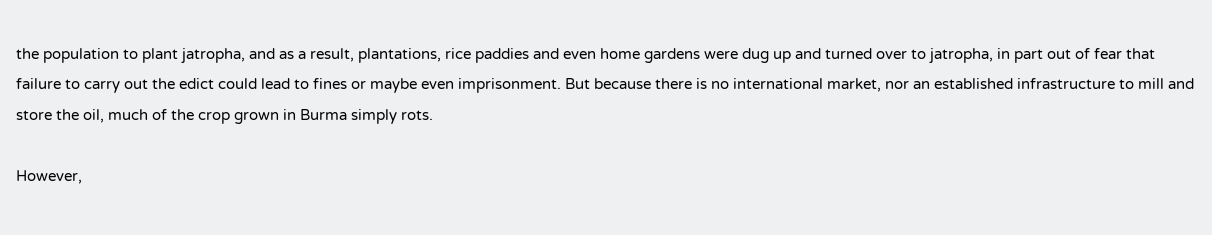the population to plant jatropha, and as a result, plantations, rice paddies and even home gardens were dug up and turned over to jatropha, in part out of fear that failure to carry out the edict could lead to fines or maybe even imprisonment. But because there is no international market, nor an established infrastructure to mill and store the oil, much of the crop grown in Burma simply rots.

However,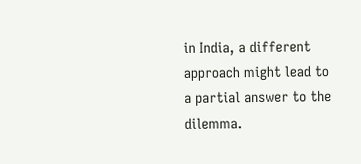in India, a different approach might lead to a partial answer to the dilemma.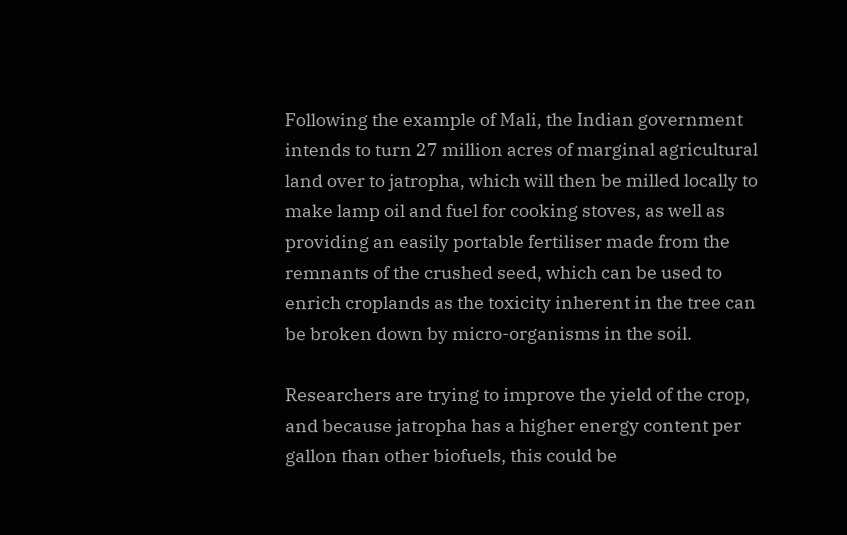Following the example of Mali, the Indian government intends to turn 27 million acres of marginal agricultural land over to jatropha, which will then be milled locally to make lamp oil and fuel for cooking stoves, as well as providing an easily portable fertiliser made from the remnants of the crushed seed, which can be used to enrich croplands as the toxicity inherent in the tree can be broken down by micro-organisms in the soil.

Researchers are trying to improve the yield of the crop, and because jatropha has a higher energy content per gallon than other biofuels, this could be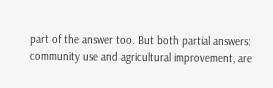part of the answer too. But both partial answers: community use and agricultural improvement, are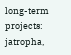long-term projects: jatropha,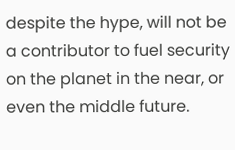despite the hype, will not be a contributor to fuel security on the planet in the near, or even the middle future.